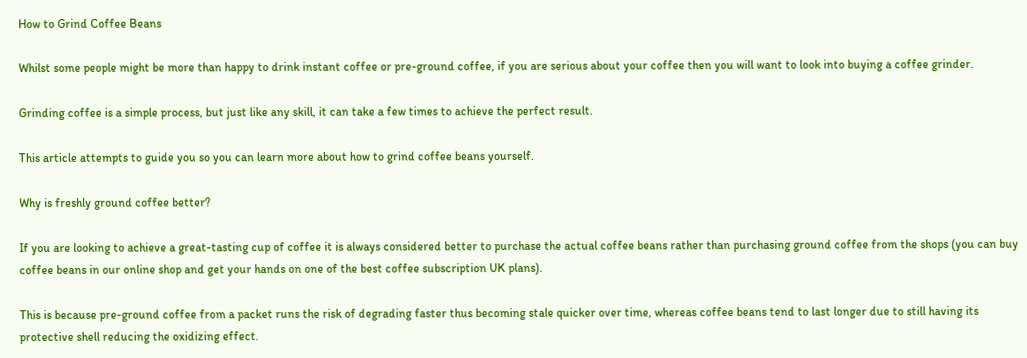How to Grind Coffee Beans

Whilst some people might be more than happy to drink instant coffee or pre-ground coffee, if you are serious about your coffee then you will want to look into buying a coffee grinder.

Grinding coffee is a simple process, but just like any skill, it can take a few times to achieve the perfect result.

This article attempts to guide you so you can learn more about how to grind coffee beans yourself.

Why is freshly ground coffee better?

If you are looking to achieve a great-tasting cup of coffee it is always considered better to purchase the actual coffee beans rather than purchasing ground coffee from the shops (you can buy coffee beans in our online shop and get your hands on one of the best coffee subscription UK plans).

This is because pre-ground coffee from a packet runs the risk of degrading faster thus becoming stale quicker over time, whereas coffee beans tend to last longer due to still having its protective shell reducing the oxidizing effect.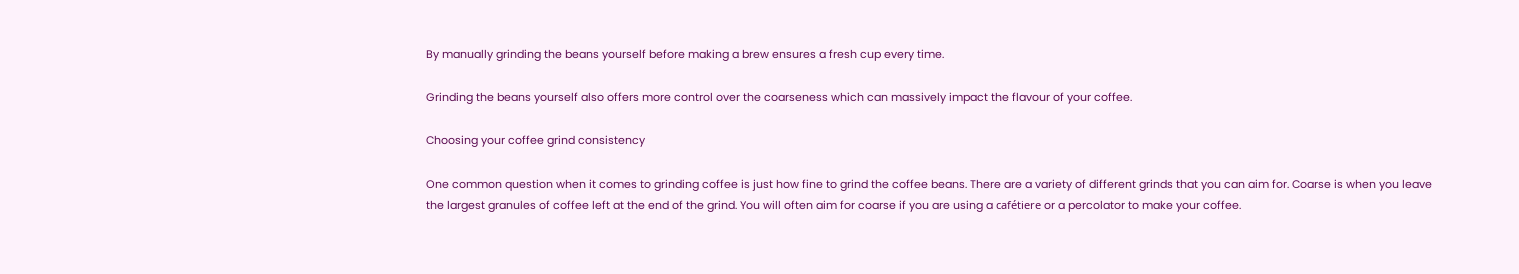By manually grinding the beans yourself before making a brew ensures a fresh cup every time.

Grinding the beans yourself also offers more control over the coarseness which can massively impact the flavour of your coffee.

Choosing your coffee grind consistency

One common question when it comes to grinding coffee is just how fine to grind the coffee beans. There are a variety of different grinds that you can aim for. Coarse is when you leave the largest granules of coffee left at the end of the grind. You will often aim for coarse if you are using a cafétiere or a percolator to make your coffee.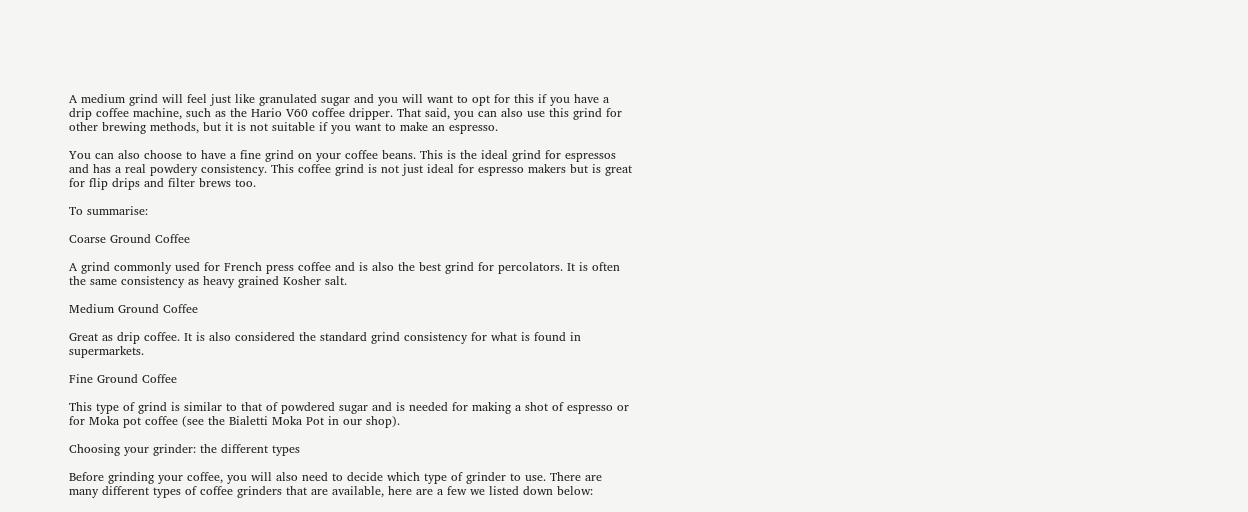A medium grind will feel just like granulated sugar and you will want to opt for this if you have a drip coffee machine, such as the Hario V60 coffee dripper. That said, you can also use this grind for other brewing methods, but it is not suitable if you want to make an espresso.

You can also choose to have a fine grind on your coffee beans. This is the ideal grind for espressos and has a real powdery consistency. This coffee grind is not just ideal for espresso makers but is great for flip drips and filter brews too.

To summarise:

Coarse Ground Coffee

A grind commonly used for French press coffee and is also the best grind for percolators. It is often the same consistency as heavy grained Kosher salt.

Medium Ground Coffee

Great as drip coffee. It is also considered the standard grind consistency for what is found in supermarkets.

Fine Ground Coffee

This type of grind is similar to that of powdered sugar and is needed for making a shot of espresso or for Moka pot coffee (see the Bialetti Moka Pot in our shop).

Choosing your grinder: the different types

Before grinding your coffee, you will also need to decide which type of grinder to use. There are many different types of coffee grinders that are available, here are a few we listed down below: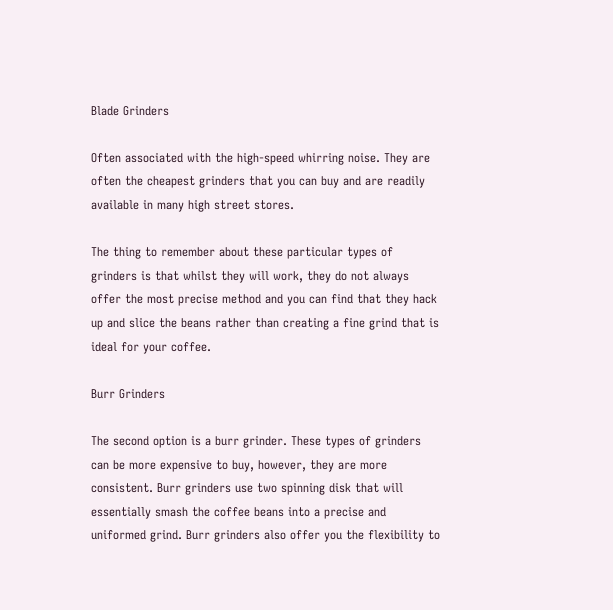Blade Grinders

Often associated with the high-speed whirring noise. They are often the cheapest grinders that you can buy and are readily available in many high street stores.

The thing to remember about these particular types of grinders is that whilst they will work, they do not always offer the most precise method and you can find that they hack up and slice the beans rather than creating a fine grind that is ideal for your coffee.

Burr Grinders

The second option is a burr grinder. These types of grinders can be more expensive to buy, however, they are more consistent. Burr grinders use two spinning disk that will essentially smash the coffee beans into a precise and uniformed grind. Burr grinders also offer you the flexibility to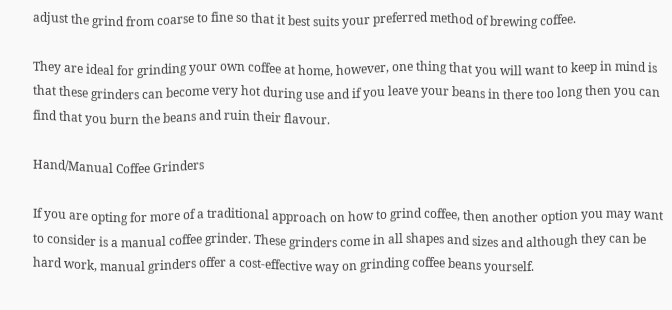adjust the grind from coarse to fine so that it best suits your preferred method of brewing coffee.

They are ideal for grinding your own coffee at home, however, one thing that you will want to keep in mind is that these grinders can become very hot during use and if you leave your beans in there too long then you can find that you burn the beans and ruin their flavour.

Hand/Manual Coffee Grinders

If you are opting for more of a traditional approach on how to grind coffee, then another option you may want to consider is a manual coffee grinder. These grinders come in all shapes and sizes and although they can be hard work, manual grinders offer a cost-effective way on grinding coffee beans yourself.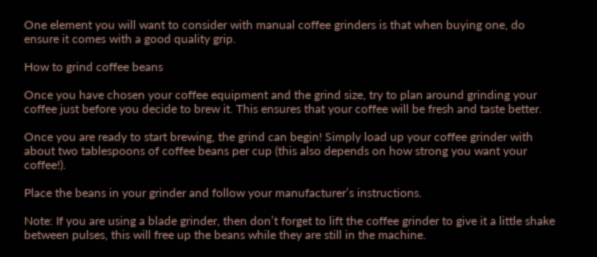One element you will want to consider with manual coffee grinders is that when buying one, do ensure it comes with a good quality grip.

How to grind coffee beans

Once you have chosen your coffee equipment and the grind size, try to plan around grinding your coffee just before you decide to brew it. This ensures that your coffee will be fresh and taste better.

Once you are ready to start brewing, the grind can begin! Simply load up your coffee grinder with about two tablespoons of coffee beans per cup (this also depends on how strong you want your coffee!).

Place the beans in your grinder and follow your manufacturer’s instructions.

Note: If you are using a blade grinder, then don’t forget to lift the coffee grinder to give it a little shake between pulses, this will free up the beans while they are still in the machine.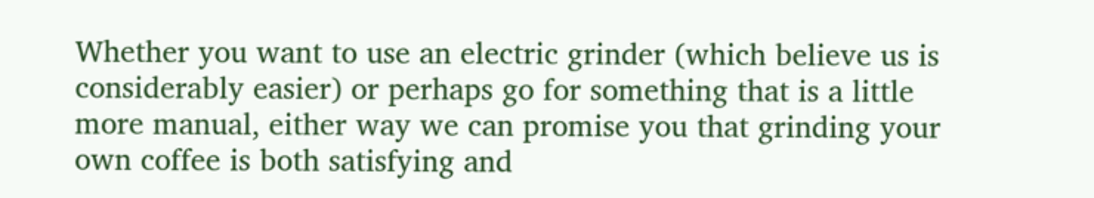Whether you want to use an electric grinder (which believe us is considerably easier) or perhaps go for something that is a little more manual, either way we can promise you that grinding your own coffee is both satisfying and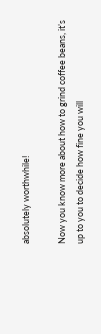absolutely worthwhile!

Now you know more about how to grind coffee beans, it’s up to you to decide how fine you will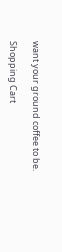want your ground coffee to be.

Shopping Cart